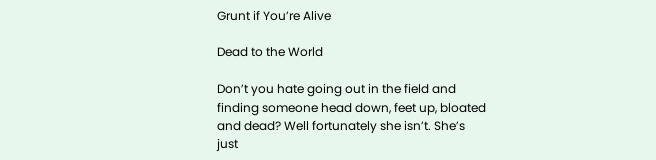Grunt if You’re Alive

Dead to the World

Don’t you hate going out in the field and finding someone head down, feet up, bloated and dead? Well fortunately she isn’t. She’s just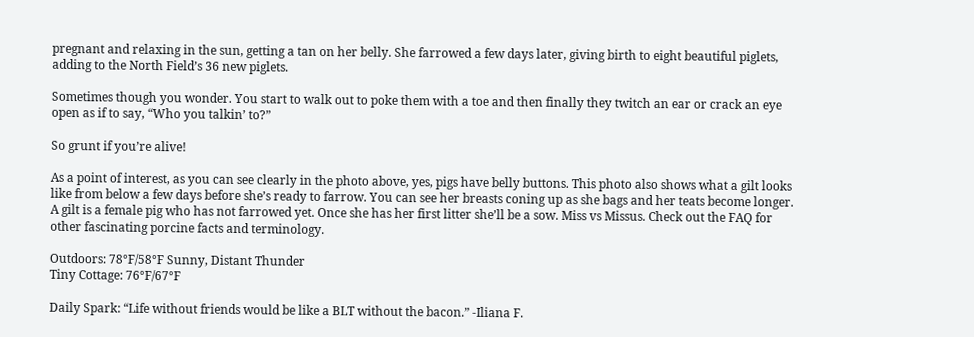pregnant and relaxing in the sun, getting a tan on her belly. She farrowed a few days later, giving birth to eight beautiful piglets, adding to the North Field’s 36 new piglets.

Sometimes though you wonder. You start to walk out to poke them with a toe and then finally they twitch an ear or crack an eye open as if to say, “Who you talkin’ to?”

So grunt if you’re alive!

As a point of interest, as you can see clearly in the photo above, yes, pigs have belly buttons. This photo also shows what a gilt looks like from below a few days before she’s ready to farrow. You can see her breasts coning up as she bags and her teats become longer. A gilt is a female pig who has not farrowed yet. Once she has her first litter she’ll be a sow. Miss vs Missus. Check out the FAQ for other fascinating porcine facts and terminology.

Outdoors: 78°F/58°F Sunny, Distant Thunder
Tiny Cottage: 76°F/67°F

Daily Spark: “Life without friends would be like a BLT without the bacon.” -Iliana F.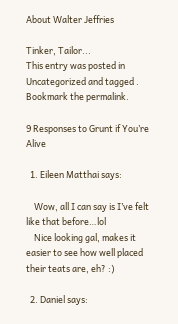About Walter Jeffries

Tinker, Tailor...
This entry was posted in Uncategorized and tagged . Bookmark the permalink.

9 Responses to Grunt if You’re Alive

  1. Eileen Matthai says:

    Wow, all I can say is I’ve felt like that before…lol
    Nice looking gal, makes it easier to see how well placed their teats are, eh? :)

  2. Daniel says: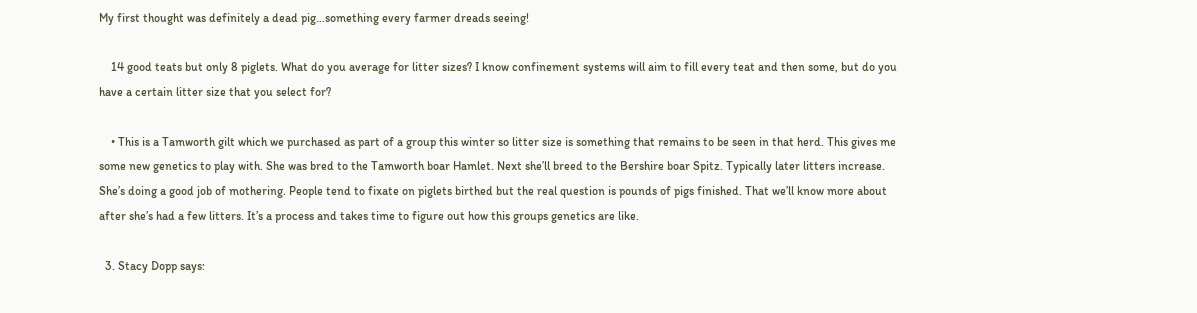My first thought was definitely a dead pig…something every farmer dreads seeing!

    14 good teats but only 8 piglets. What do you average for litter sizes? I know confinement systems will aim to fill every teat and then some, but do you have a certain litter size that you select for?

    • This is a Tamworth gilt which we purchased as part of a group this winter so litter size is something that remains to be seen in that herd. This gives me some new genetics to play with. She was bred to the Tamworth boar Hamlet. Next she’ll breed to the Bershire boar Spitz. Typically later litters increase. She’s doing a good job of mothering. People tend to fixate on piglets birthed but the real question is pounds of pigs finished. That we’ll know more about after she’s had a few litters. It’s a process and takes time to figure out how this groups genetics are like.

  3. Stacy Dopp says: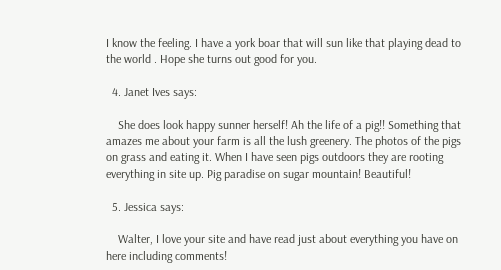I know the feeling. I have a york boar that will sun like that playing dead to the world . Hope she turns out good for you.

  4. Janet Ives says:

    She does look happy sunner herself! Ah the life of a pig!! Something that amazes me about your farm is all the lush greenery. The photos of the pigs on grass and eating it. When I have seen pigs outdoors they are rooting everything in site up. Pig paradise on sugar mountain! Beautiful!

  5. Jessica says:

    Walter, I love your site and have read just about everything you have on here including comments!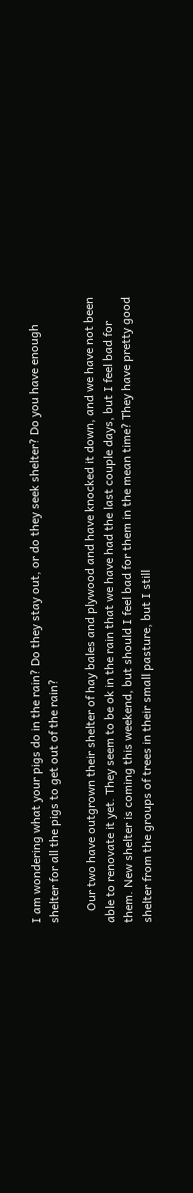I am wondering what your pigs do in the rain? Do they stay out, or do they seek shelter? Do you have enough shelter for all the pigs to get out of the rain?

    Our two have outgrown their shelter of hay bales and plywood and have knocked it down, and we have not been able to renovate it yet. They seem to be ok in the rain that we have had the last couple days, but I feel bad for them. New shelter is coming this weekend, but should I feel bad for them in the mean time? They have pretty good shelter from the groups of trees in their small pasture, but I still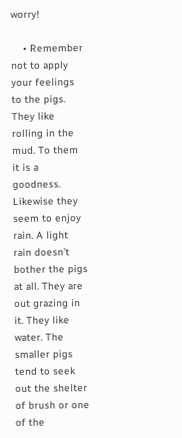worry!

    • Remember not to apply your feelings to the pigs. They like rolling in the mud. To them it is a goodness. Likewise they seem to enjoy rain. A light rain doesn’t bother the pigs at all. They are out grazing in it. They like water. The smaller pigs tend to seek out the shelter of brush or one of the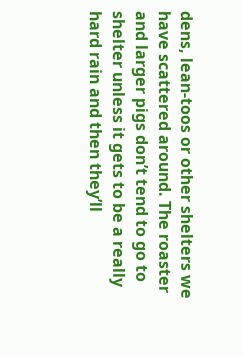dens, lean-toos or other shelters we have scattered around. The roaster and larger pigs don’t tend to go to shelter unless it gets to be a really hard rain and then they’ll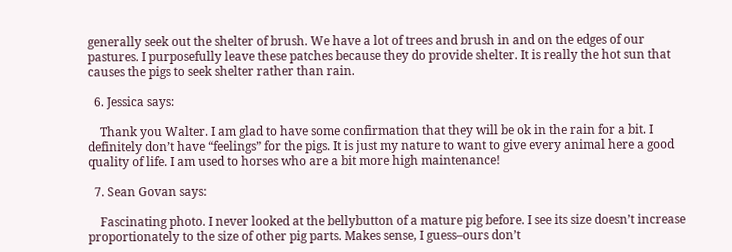generally seek out the shelter of brush. We have a lot of trees and brush in and on the edges of our pastures. I purposefully leave these patches because they do provide shelter. It is really the hot sun that causes the pigs to seek shelter rather than rain.

  6. Jessica says:

    Thank you Walter. I am glad to have some confirmation that they will be ok in the rain for a bit. I definitely don’t have “feelings” for the pigs. It is just my nature to want to give every animal here a good quality of life. I am used to horses who are a bit more high maintenance!

  7. Sean Govan says:

    Fascinating photo. I never looked at the bellybutton of a mature pig before. I see its size doesn’t increase proportionately to the size of other pig parts. Makes sense, I guess–ours don’t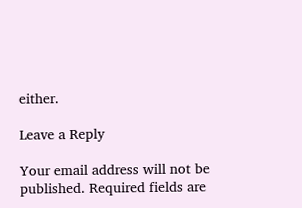either.

Leave a Reply

Your email address will not be published. Required fields are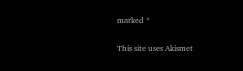marked *

This site uses Akismet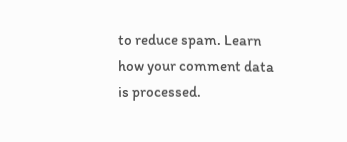to reduce spam. Learn how your comment data is processed.